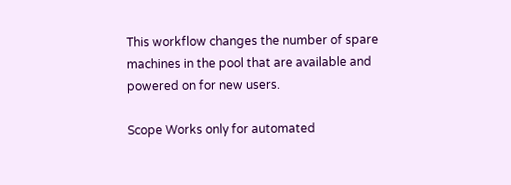This workflow changes the number of spare machines in the pool that are available and powered on for new users.

Scope Works only for automated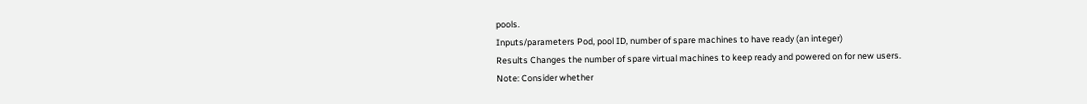pools.
Inputs/parameters Pod, pool ID, number of spare machines to have ready (an integer)
Results Changes the number of spare virtual machines to keep ready and powered on for new users.
Note: Consider whether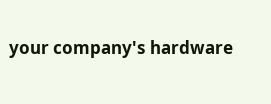your company's hardware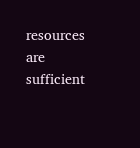resources are sufficient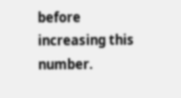before increasing this number.